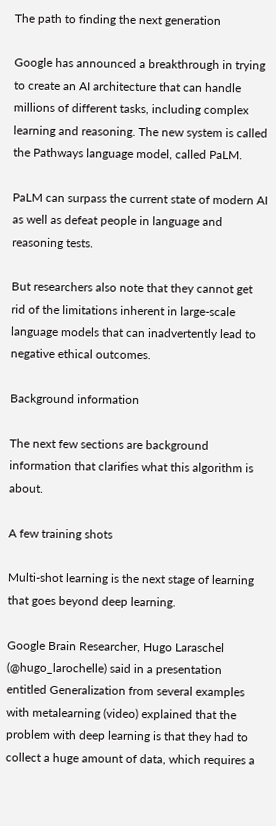The path to finding the next generation

Google has announced a breakthrough in trying to create an AI architecture that can handle millions of different tasks, including complex learning and reasoning. The new system is called the Pathways language model, called PaLM.

PaLM can surpass the current state of modern AI as well as defeat people in language and reasoning tests.

But researchers also note that they cannot get rid of the limitations inherent in large-scale language models that can inadvertently lead to negative ethical outcomes.

Background information

The next few sections are background information that clarifies what this algorithm is about.

A few training shots

Multi-shot learning is the next stage of learning that goes beyond deep learning.

Google Brain Researcher, Hugo Laraschel (@hugo_larochelle) said in a presentation entitled Generalization from several examples with metalearning (video) explained that the problem with deep learning is that they had to collect a huge amount of data, which requires a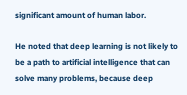significant amount of human labor.

He noted that deep learning is not likely to be a path to artificial intelligence that can solve many problems, because deep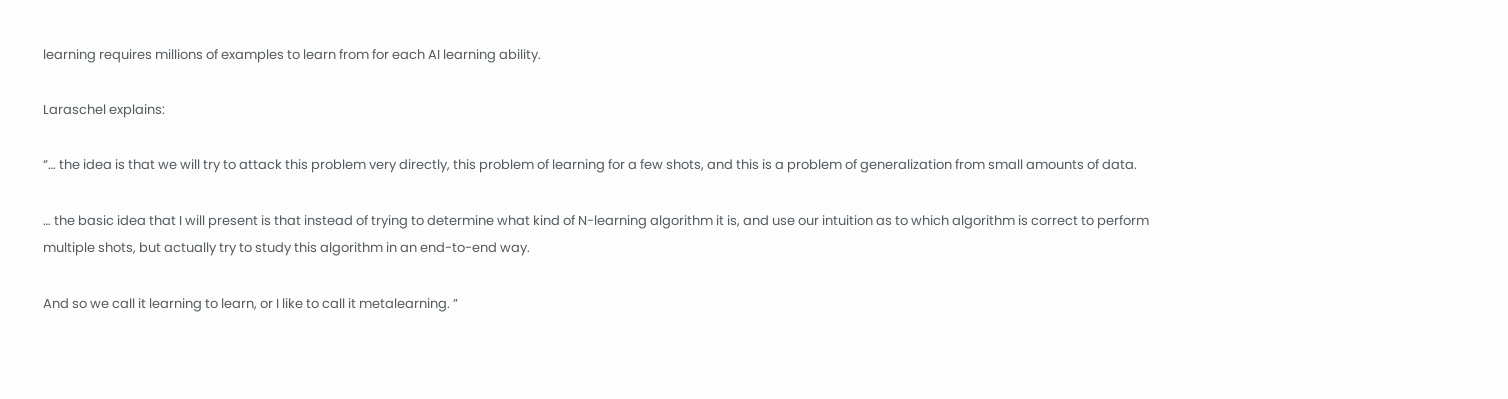learning requires millions of examples to learn from for each AI learning ability.

Laraschel explains:

“… the idea is that we will try to attack this problem very directly, this problem of learning for a few shots, and this is a problem of generalization from small amounts of data.

… the basic idea that I will present is that instead of trying to determine what kind of N-learning algorithm it is, and use our intuition as to which algorithm is correct to perform multiple shots, but actually try to study this algorithm in an end-to-end way.

And so we call it learning to learn, or I like to call it metalearning. ”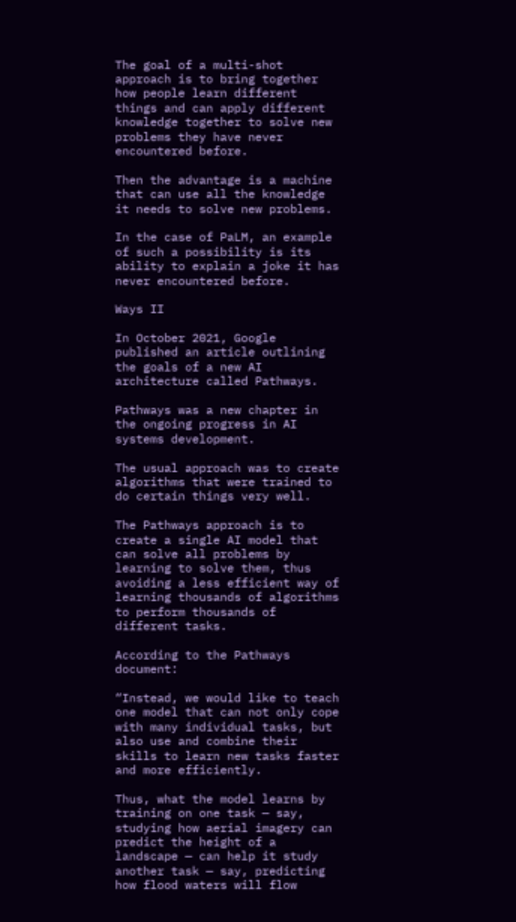The goal of a multi-shot approach is to bring together how people learn different things and can apply different knowledge together to solve new problems they have never encountered before.

Then the advantage is a machine that can use all the knowledge it needs to solve new problems.

In the case of PaLM, an example of such a possibility is its ability to explain a joke it has never encountered before.

Ways II

In October 2021, Google published an article outlining the goals of a new AI architecture called Pathways.

Pathways was a new chapter in the ongoing progress in AI systems development.

The usual approach was to create algorithms that were trained to do certain things very well.

The Pathways approach is to create a single AI model that can solve all problems by learning to solve them, thus avoiding a less efficient way of learning thousands of algorithms to perform thousands of different tasks.

According to the Pathways document:

“Instead, we would like to teach one model that can not only cope with many individual tasks, but also use and combine their skills to learn new tasks faster and more efficiently.

Thus, what the model learns by training on one task — say, studying how aerial imagery can predict the height of a landscape — can help it study another task — say, predicting how flood waters will flow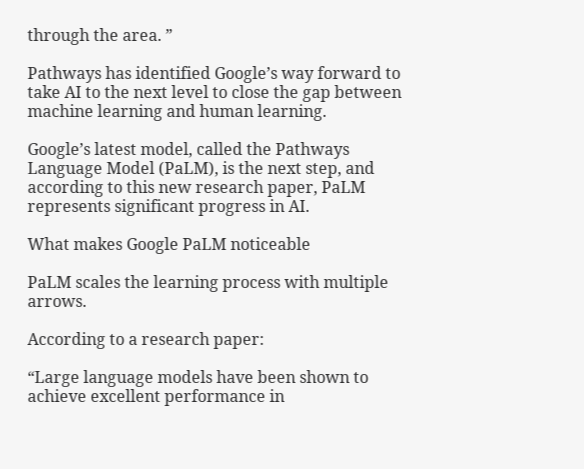through the area. ”

Pathways has identified Google’s way forward to take AI to the next level to close the gap between machine learning and human learning.

Google’s latest model, called the Pathways Language Model (PaLM), is the next step, and according to this new research paper, PaLM represents significant progress in AI.

What makes Google PaLM noticeable

PaLM scales the learning process with multiple arrows.

According to a research paper:

“Large language models have been shown to achieve excellent performance in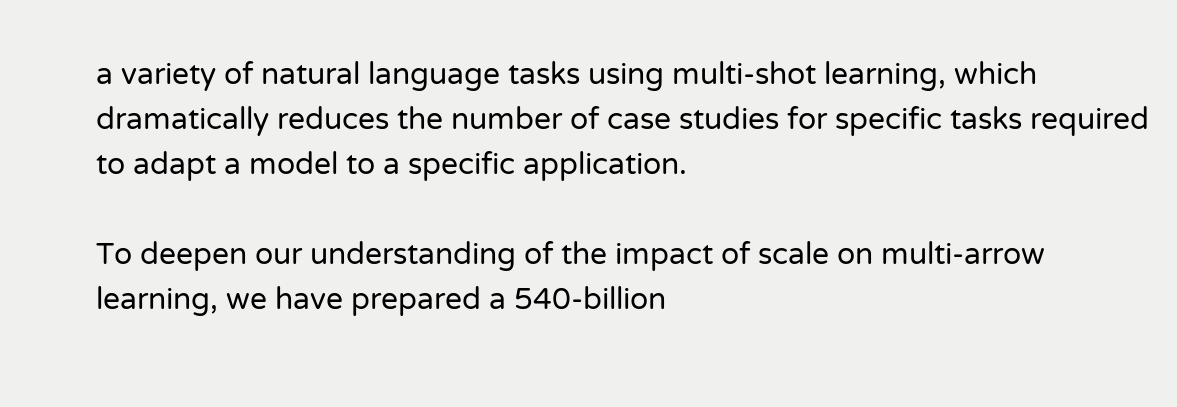a variety of natural language tasks using multi-shot learning, which dramatically reduces the number of case studies for specific tasks required to adapt a model to a specific application.

To deepen our understanding of the impact of scale on multi-arrow learning, we have prepared a 540-billion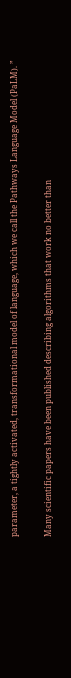parameter, a tightly activated, transformational model of language, which we call the Pathways Language Model (PaLM). ”

Many scientific papers have been published describing algorithms that work no better than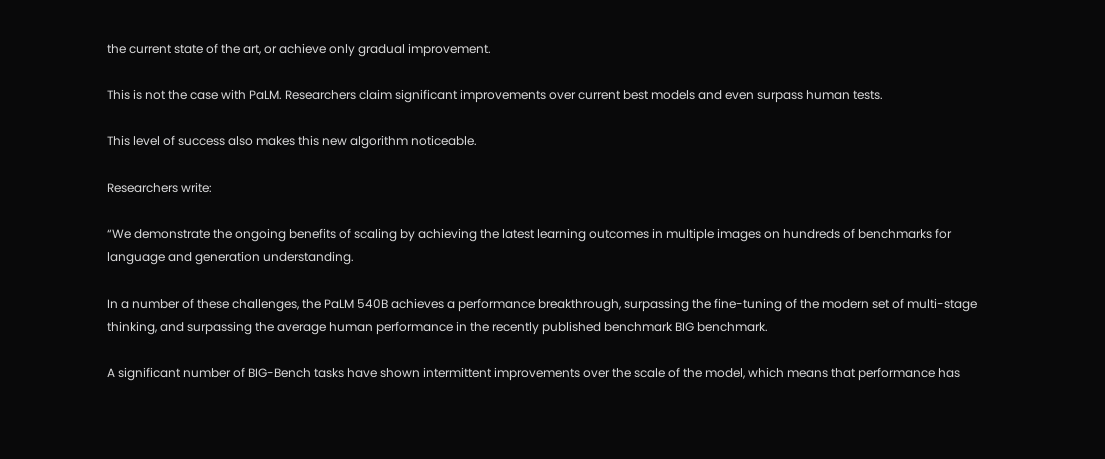the current state of the art, or achieve only gradual improvement.

This is not the case with PaLM. Researchers claim significant improvements over current best models and even surpass human tests.

This level of success also makes this new algorithm noticeable.

Researchers write:

“We demonstrate the ongoing benefits of scaling by achieving the latest learning outcomes in multiple images on hundreds of benchmarks for language and generation understanding.

In a number of these challenges, the PaLM 540B achieves a performance breakthrough, surpassing the fine-tuning of the modern set of multi-stage thinking, and surpassing the average human performance in the recently published benchmark BIG benchmark.

A significant number of BIG-Bench tasks have shown intermittent improvements over the scale of the model, which means that performance has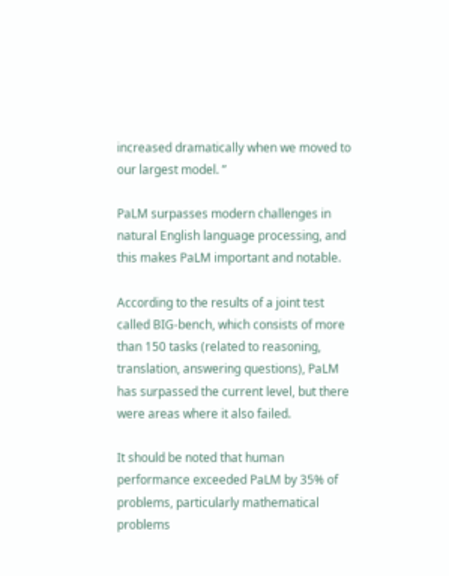increased dramatically when we moved to our largest model. ”

PaLM surpasses modern challenges in natural English language processing, and this makes PaLM important and notable.

According to the results of a joint test called BIG-bench, which consists of more than 150 tasks (related to reasoning, translation, answering questions), PaLM has surpassed the current level, but there were areas where it also failed.

It should be noted that human performance exceeded PaLM by 35% of problems, particularly mathematical problems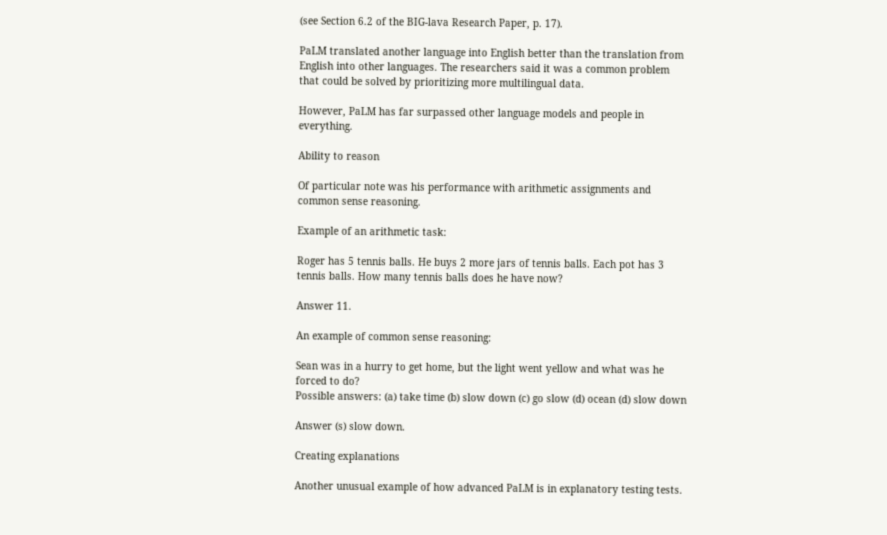(see Section 6.2 of the BIG-lava Research Paper, p. 17).

PaLM translated another language into English better than the translation from English into other languages. The researchers said it was a common problem that could be solved by prioritizing more multilingual data.

However, PaLM has far surpassed other language models and people in everything.

Ability to reason

Of particular note was his performance with arithmetic assignments and common sense reasoning.

Example of an arithmetic task:

Roger has 5 tennis balls. He buys 2 more jars of tennis balls. Each pot has 3 tennis balls. How many tennis balls does he have now?

Answer 11.

An example of common sense reasoning:

Sean was in a hurry to get home, but the light went yellow and what was he forced to do?
Possible answers: (a) take time (b) slow down (c) go slow (d) ocean (d) slow down

Answer (s) slow down.

Creating explanations

Another unusual example of how advanced PaLM is in explanatory testing tests.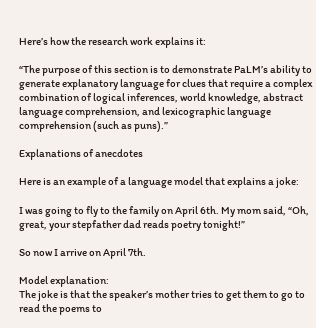Here’s how the research work explains it:

“The purpose of this section is to demonstrate PaLM’s ability to generate explanatory language for clues that require a complex combination of logical inferences, world knowledge, abstract language comprehension, and lexicographic language comprehension (such as puns).”

Explanations of anecdotes

Here is an example of a language model that explains a joke:

I was going to fly to the family on April 6th. My mom said, “Oh, great, your stepfather dad reads poetry tonight!”

So now I arrive on April 7th.

Model explanation:
The joke is that the speaker’s mother tries to get them to go to read the poems to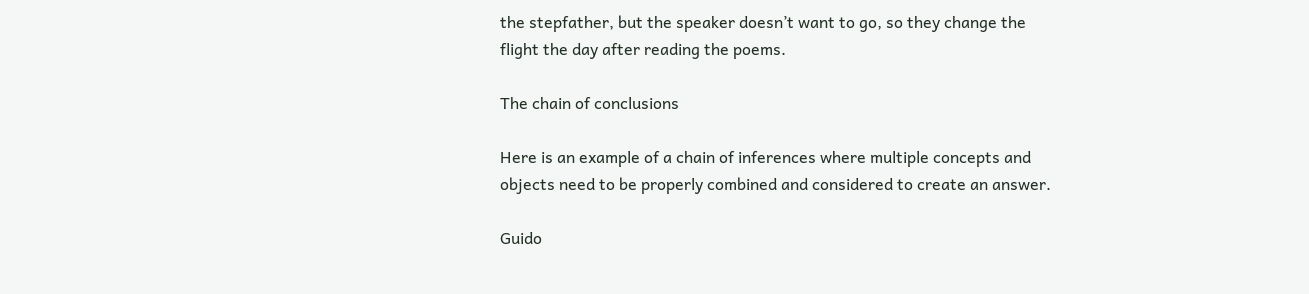the stepfather, but the speaker doesn’t want to go, so they change the flight the day after reading the poems.

The chain of conclusions

Here is an example of a chain of inferences where multiple concepts and objects need to be properly combined and considered to create an answer.

Guido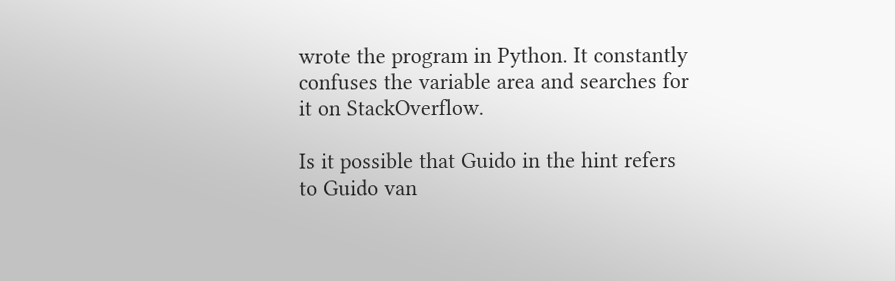wrote the program in Python. It constantly confuses the variable area and searches for it on StackOverflow.

Is it possible that Guido in the hint refers to Guido van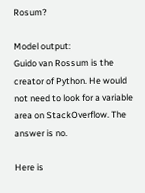Rosum?

Model output:
Guido van Rossum is the creator of Python. He would not need to look for a variable area on StackOverflow. The answer is no.

Here is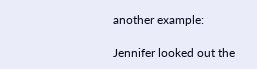another example:

Jennifer looked out the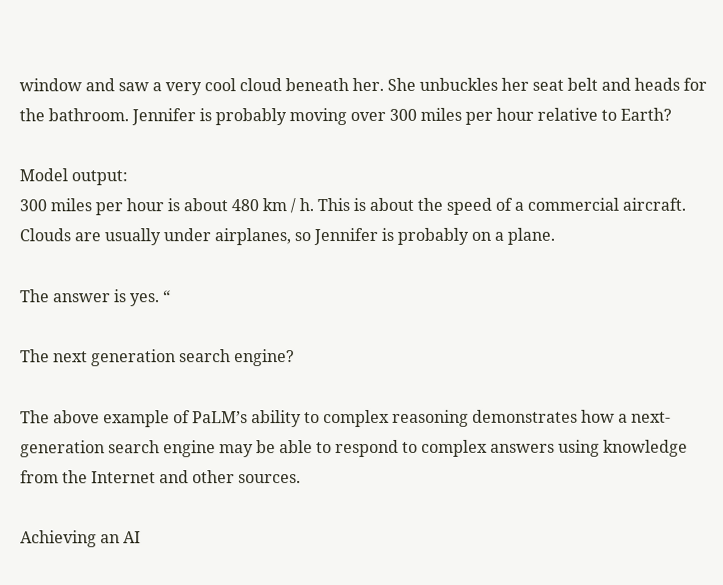window and saw a very cool cloud beneath her. She unbuckles her seat belt and heads for the bathroom. Jennifer is probably moving over 300 miles per hour relative to Earth?

Model output:
300 miles per hour is about 480 km / h. This is about the speed of a commercial aircraft. Clouds are usually under airplanes, so Jennifer is probably on a plane.

The answer is yes. “

The next generation search engine?

The above example of PaLM’s ability to complex reasoning demonstrates how a next-generation search engine may be able to respond to complex answers using knowledge from the Internet and other sources.

Achieving an AI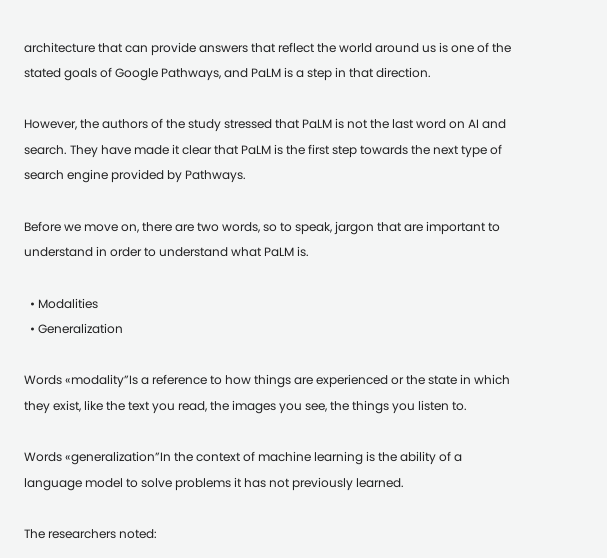architecture that can provide answers that reflect the world around us is one of the stated goals of Google Pathways, and PaLM is a step in that direction.

However, the authors of the study stressed that PaLM is not the last word on AI and search. They have made it clear that PaLM is the first step towards the next type of search engine provided by Pathways.

Before we move on, there are two words, so to speak, jargon that are important to understand in order to understand what PaLM is.

  • Modalities
  • Generalization

Words «modality”Is a reference to how things are experienced or the state in which they exist, like the text you read, the images you see, the things you listen to.

Words «generalization”In the context of machine learning is the ability of a language model to solve problems it has not previously learned.

The researchers noted: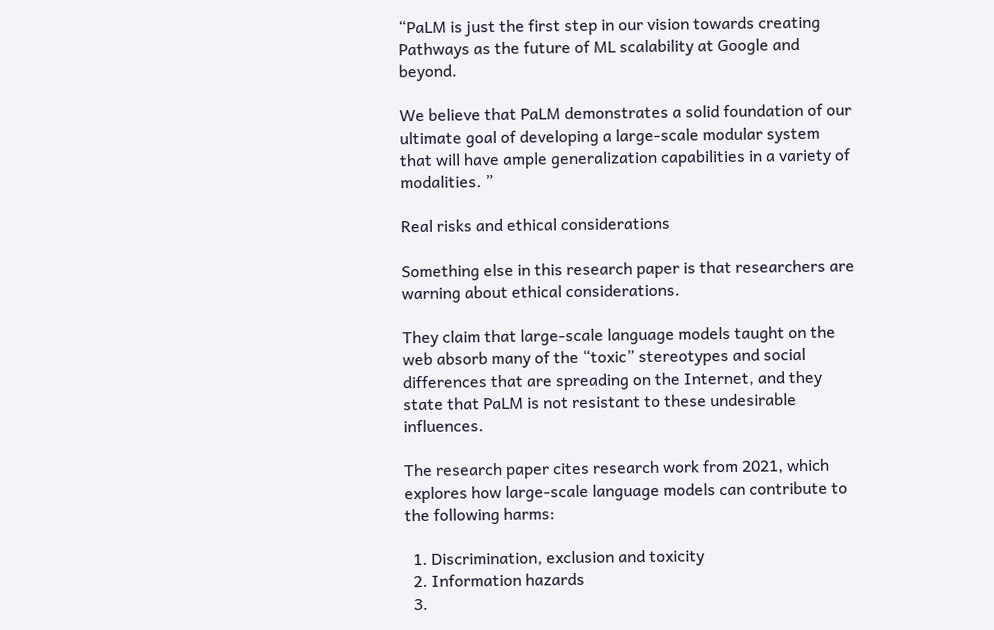“PaLM is just the first step in our vision towards creating Pathways as the future of ML scalability at Google and beyond.

We believe that PaLM demonstrates a solid foundation of our ultimate goal of developing a large-scale modular system that will have ample generalization capabilities in a variety of modalities. ”

Real risks and ethical considerations

Something else in this research paper is that researchers are warning about ethical considerations.

They claim that large-scale language models taught on the web absorb many of the “toxic” stereotypes and social differences that are spreading on the Internet, and they state that PaLM is not resistant to these undesirable influences.

The research paper cites research work from 2021, which explores how large-scale language models can contribute to the following harms:

  1. Discrimination, exclusion and toxicity
  2. Information hazards
  3.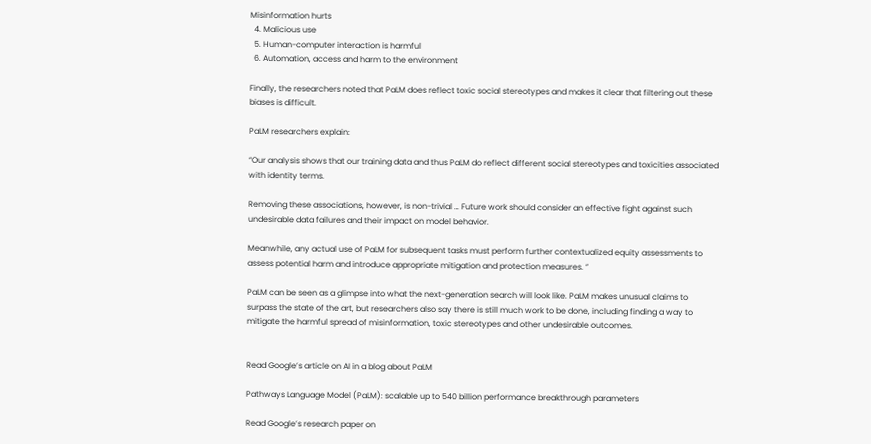Misinformation hurts
  4. Malicious use
  5. Human-computer interaction is harmful
  6. Automation, access and harm to the environment

Finally, the researchers noted that PaLM does reflect toxic social stereotypes and makes it clear that filtering out these biases is difficult.

PaLM researchers explain:

“Our analysis shows that our training data and thus PaLM do reflect different social stereotypes and toxicities associated with identity terms.

Removing these associations, however, is non-trivial … Future work should consider an effective fight against such undesirable data failures and their impact on model behavior.

Meanwhile, any actual use of PaLM for subsequent tasks must perform further contextualized equity assessments to assess potential harm and introduce appropriate mitigation and protection measures. ”

PaLM can be seen as a glimpse into what the next-generation search will look like. PaLM makes unusual claims to surpass the state of the art, but researchers also say there is still much work to be done, including finding a way to mitigate the harmful spread of misinformation, toxic stereotypes and other undesirable outcomes.


Read Google’s article on AI in a blog about PaLM

Pathways Language Model (PaLM): scalable up to 540 billion performance breakthrough parameters

Read Google’s research paper on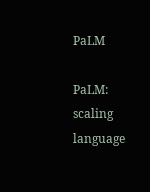PaLM

PaLM: scaling language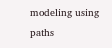modeling using paths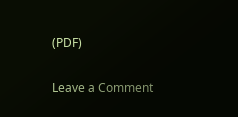(PDF)

Leave a Comment